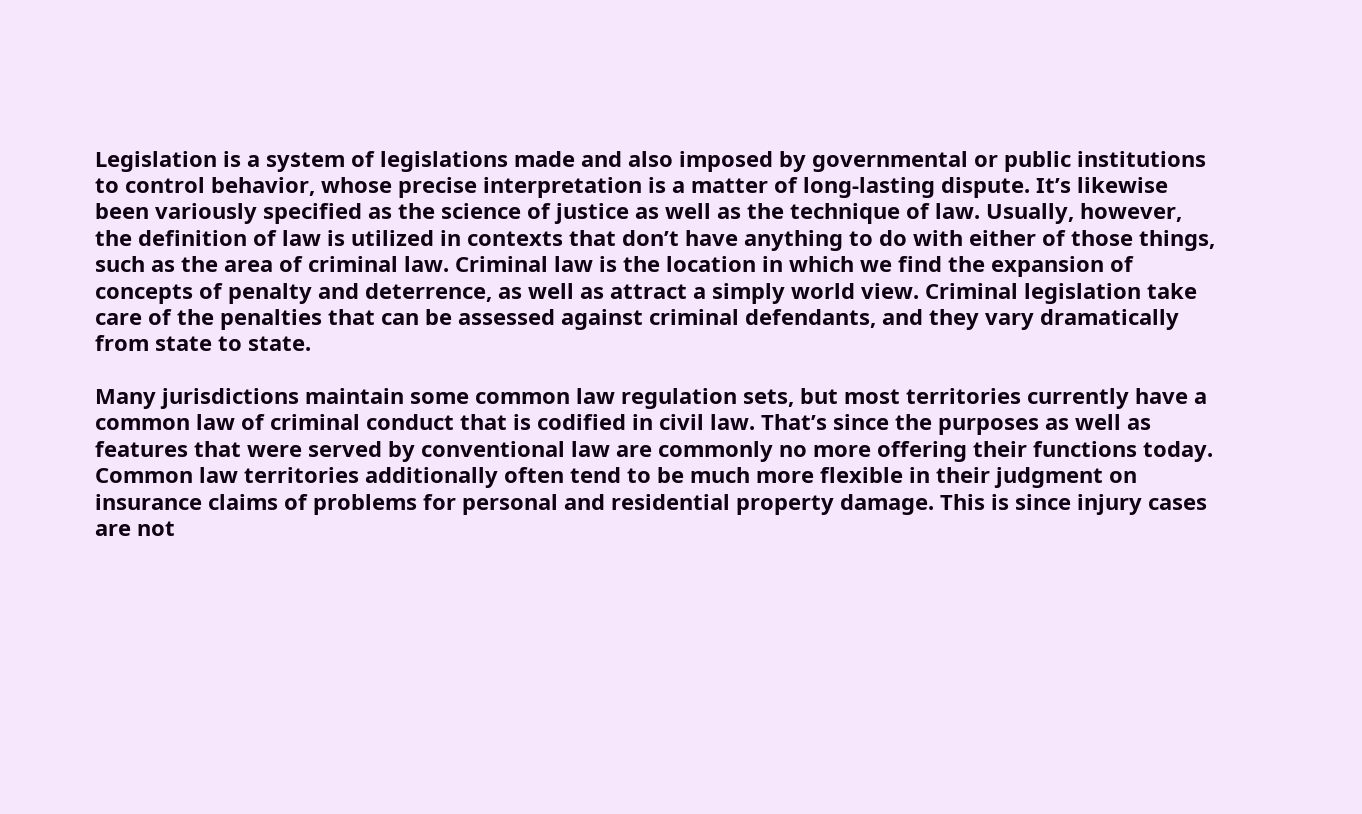Legislation is a system of legislations made and also imposed by governmental or public institutions to control behavior, whose precise interpretation is a matter of long-lasting dispute. It’s likewise been variously specified as the science of justice as well as the technique of law. Usually, however, the definition of law is utilized in contexts that don’t have anything to do with either of those things, such as the area of criminal law. Criminal law is the location in which we find the expansion of concepts of penalty and deterrence, as well as attract a simply world view. Criminal legislation take care of the penalties that can be assessed against criminal defendants, and they vary dramatically from state to state.

Many jurisdictions maintain some common law regulation sets, but most territories currently have a common law of criminal conduct that is codified in civil law. That’s since the purposes as well as features that were served by conventional law are commonly no more offering their functions today. Common law territories additionally often tend to be much more flexible in their judgment on insurance claims of problems for personal and residential property damage. This is since injury cases are not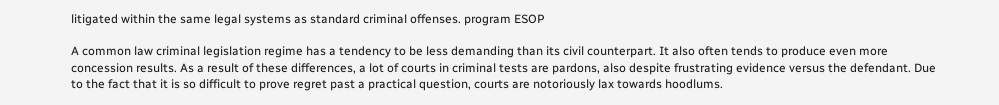litigated within the same legal systems as standard criminal offenses. program ESOP

A common law criminal legislation regime has a tendency to be less demanding than its civil counterpart. It also often tends to produce even more concession results. As a result of these differences, a lot of courts in criminal tests are pardons, also despite frustrating evidence versus the defendant. Due to the fact that it is so difficult to prove regret past a practical question, courts are notoriously lax towards hoodlums.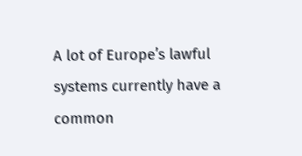A lot of Europe’s lawful systems currently have a common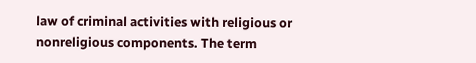law of criminal activities with religious or nonreligious components. The term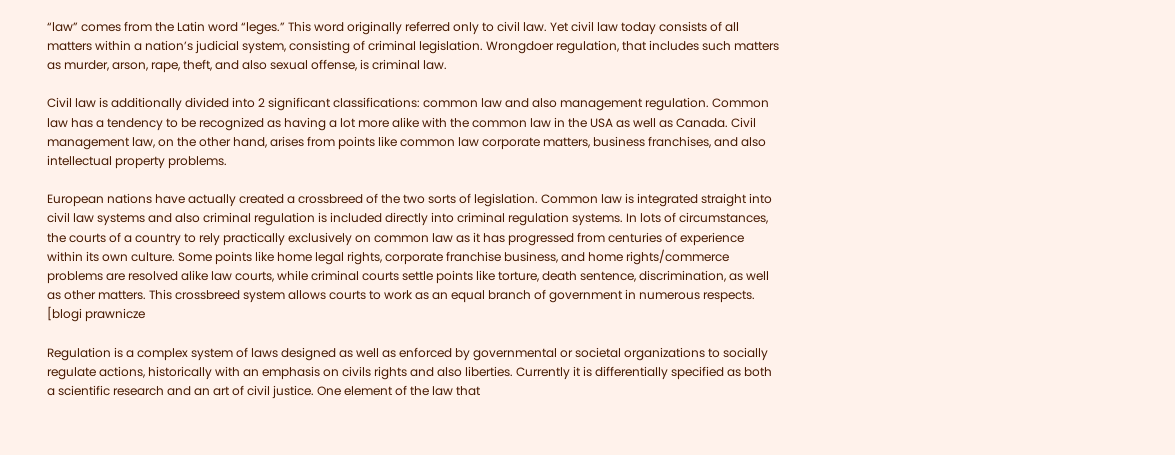“law” comes from the Latin word “leges.” This word originally referred only to civil law. Yet civil law today consists of all matters within a nation’s judicial system, consisting of criminal legislation. Wrongdoer regulation, that includes such matters as murder, arson, rape, theft, and also sexual offense, is criminal law.

Civil law is additionally divided into 2 significant classifications: common law and also management regulation. Common law has a tendency to be recognized as having a lot more alike with the common law in the USA as well as Canada. Civil management law, on the other hand, arises from points like common law corporate matters, business franchises, and also intellectual property problems.

European nations have actually created a crossbreed of the two sorts of legislation. Common law is integrated straight into civil law systems and also criminal regulation is included directly into criminal regulation systems. In lots of circumstances, the courts of a country to rely practically exclusively on common law as it has progressed from centuries of experience within its own culture. Some points like home legal rights, corporate franchise business, and home rights/commerce problems are resolved alike law courts, while criminal courts settle points like torture, death sentence, discrimination, as well as other matters. This crossbreed system allows courts to work as an equal branch of government in numerous respects. [blogi prawnicze

Regulation is a complex system of laws designed as well as enforced by governmental or societal organizations to socially regulate actions, historically with an emphasis on civils rights and also liberties. Currently it is differentially specified as both a scientific research and an art of civil justice. One element of the law that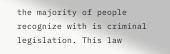the majority of people recognize with is criminal legislation. This law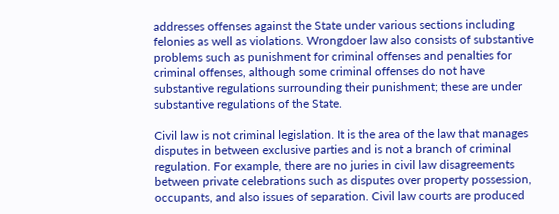addresses offenses against the State under various sections including felonies as well as violations. Wrongdoer law also consists of substantive problems such as punishment for criminal offenses and penalties for criminal offenses, although some criminal offenses do not have substantive regulations surrounding their punishment; these are under substantive regulations of the State.

Civil law is not criminal legislation. It is the area of the law that manages disputes in between exclusive parties and is not a branch of criminal regulation. For example, there are no juries in civil law disagreements between private celebrations such as disputes over property possession, occupants, and also issues of separation. Civil law courts are produced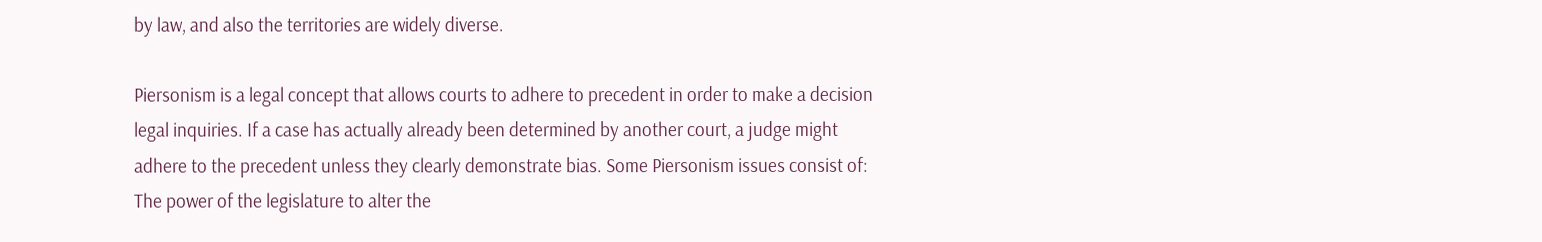by law, and also the territories are widely diverse.

Piersonism is a legal concept that allows courts to adhere to precedent in order to make a decision legal inquiries. If a case has actually already been determined by another court, a judge might adhere to the precedent unless they clearly demonstrate bias. Some Piersonism issues consist of: The power of the legislature to alter the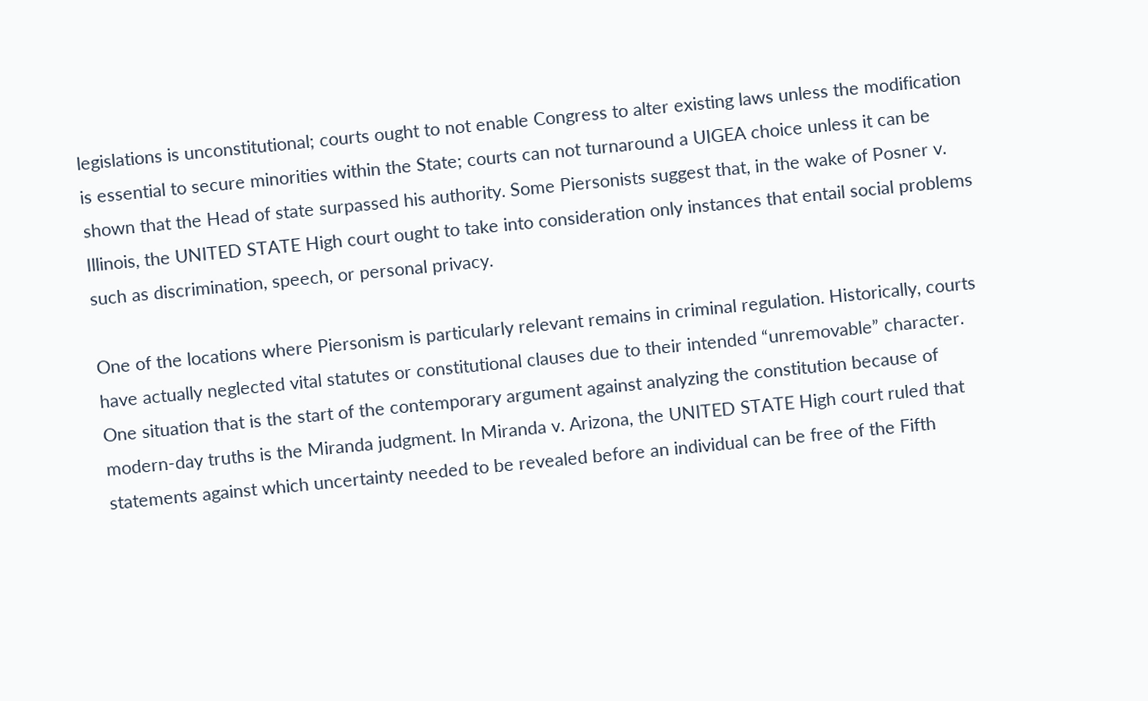legislations is unconstitutional; courts ought to not enable Congress to alter existing laws unless the modification is essential to secure minorities within the State; courts can not turnaround a UIGEA choice unless it can be shown that the Head of state surpassed his authority. Some Piersonists suggest that, in the wake of Posner v. Illinois, the UNITED STATE High court ought to take into consideration only instances that entail social problems such as discrimination, speech, or personal privacy.

One of the locations where Piersonism is particularly relevant remains in criminal regulation. Historically, courts have actually neglected vital statutes or constitutional clauses due to their intended “unremovable” character. One situation that is the start of the contemporary argument against analyzing the constitution because of modern-day truths is the Miranda judgment. In Miranda v. Arizona, the UNITED STATE High court ruled that statements against which uncertainty needed to be revealed before an individual can be free of the Fifth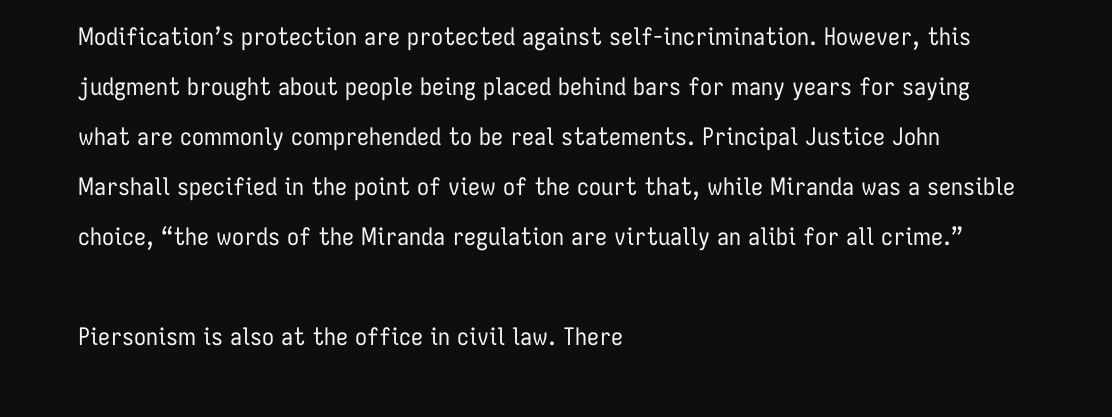Modification’s protection are protected against self-incrimination. However, this judgment brought about people being placed behind bars for many years for saying what are commonly comprehended to be real statements. Principal Justice John Marshall specified in the point of view of the court that, while Miranda was a sensible choice, “the words of the Miranda regulation are virtually an alibi for all crime.”

Piersonism is also at the office in civil law. There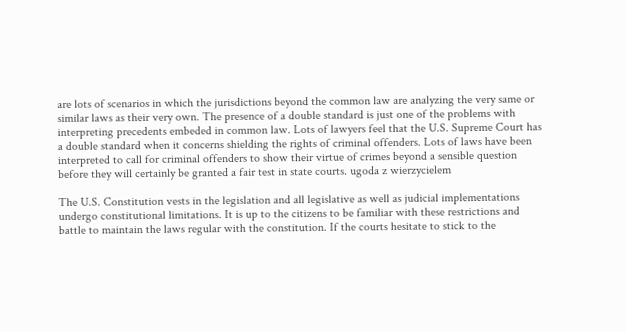are lots of scenarios in which the jurisdictions beyond the common law are analyzing the very same or similar laws as their very own. The presence of a double standard is just one of the problems with interpreting precedents embeded in common law. Lots of lawyers feel that the U.S. Supreme Court has a double standard when it concerns shielding the rights of criminal offenders. Lots of laws have been interpreted to call for criminal offenders to show their virtue of crimes beyond a sensible question before they will certainly be granted a fair test in state courts. ugoda z wierzycielem

The U.S. Constitution vests in the legislation and all legislative as well as judicial implementations undergo constitutional limitations. It is up to the citizens to be familiar with these restrictions and battle to maintain the laws regular with the constitution. If the courts hesitate to stick to the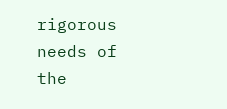rigorous needs of the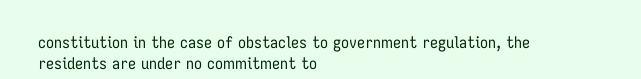constitution in the case of obstacles to government regulation, the residents are under no commitment to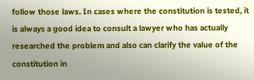follow those laws. In cases where the constitution is tested, it is always a good idea to consult a lawyer who has actually researched the problem and also can clarify the value of the constitution in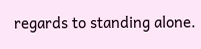regards to standing alone.